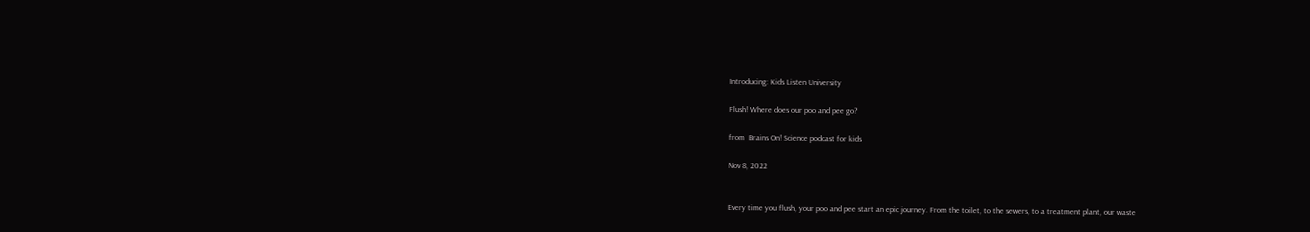Introducing: Kids Listen University

Flush! Where does our poo and pee go?

from  Brains On! Science podcast for kids

Nov 8, 2022


Every time you flush, your poo and pee start an epic journey. From the toilet, to the sewers, to a treatment plant, our waste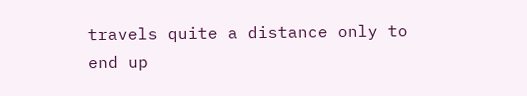travels quite a distance only to end up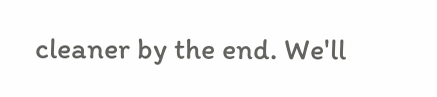cleaner by the end. We'll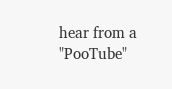hear from a "PooTube"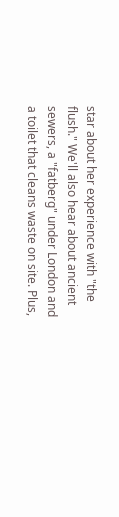star about her experience with "the flush." We'll also hear about ancient sewers, a "fatberg" under London and a toilet that cleans waste on site. Plus,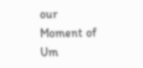our Moment of Um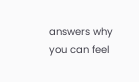answers why you can feel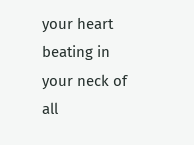your heart beating in your neck of all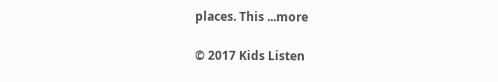places. This ...more

© 2017 Kids Listen